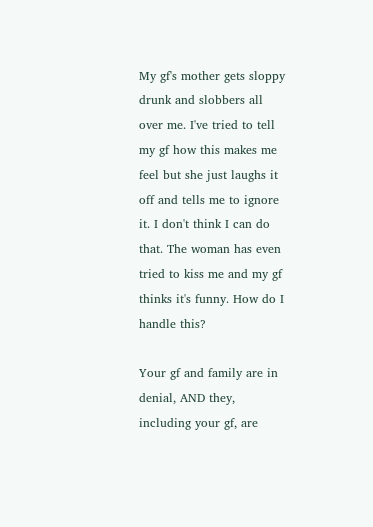My gf's mother gets sloppy drunk and slobbers all over me. I've tried to tell my gf how this makes me feel but she just laughs it off and tells me to ignore it. I don't think I can do that. The woman has even tried to kiss me and my gf thinks it's funny. How do I handle this?

Your gf and family are in denial, AND they, including your gf, are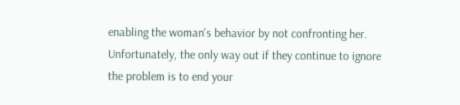enabling the woman's behavior by not confronting her. Unfortunately, the only way out if they continue to ignore the problem is to end your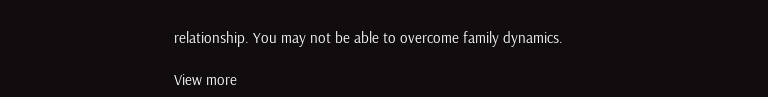relationship. You may not be able to overcome family dynamics.

View more